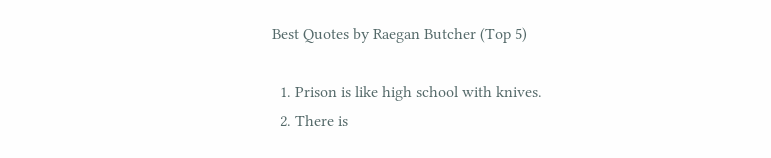Best Quotes by Raegan Butcher (Top 5)

  1. Prison is like high school with knives.
  2. There is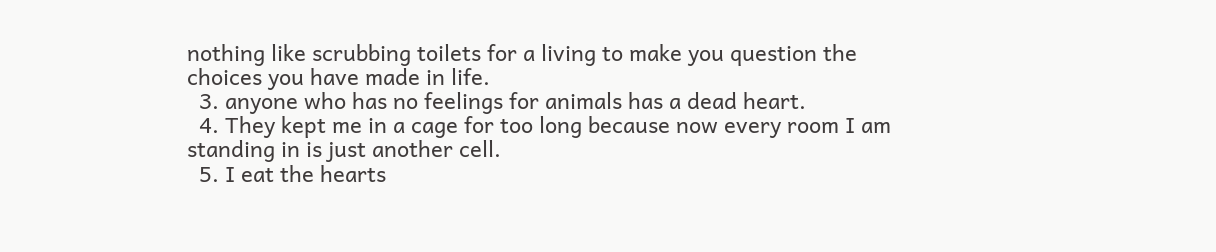nothing like scrubbing toilets for a living to make you question the choices you have made in life.
  3. anyone who has no feelings for animals has a dead heart.
  4. They kept me in a cage for too long because now every room I am standing in is just another cell.
  5. I eat the hearts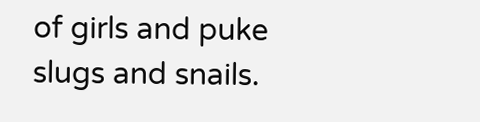of girls and puke slugs and snails.